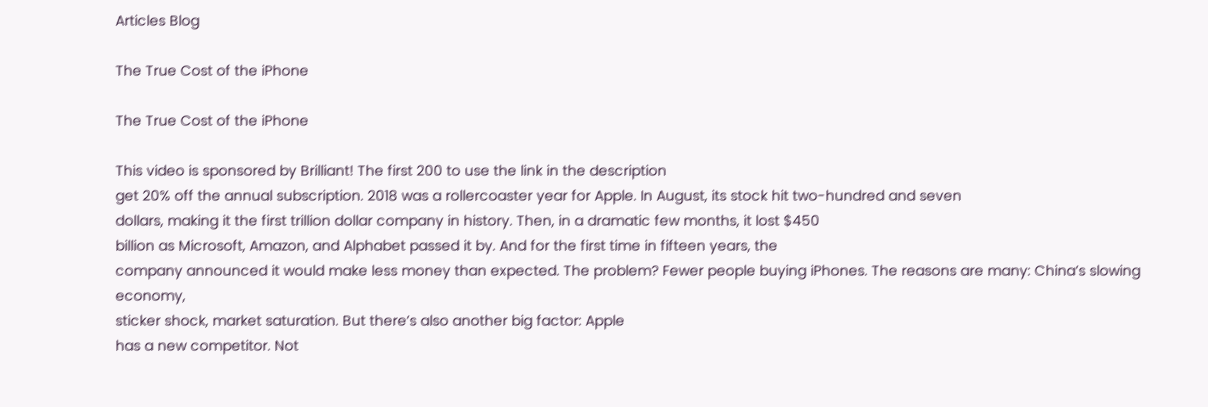Articles Blog

The True Cost of the iPhone

The True Cost of the iPhone

This video is sponsored by Brilliant! The first 200 to use the link in the description
get 20% off the annual subscription. 2018 was a rollercoaster year for Apple. In August, its stock hit two-hundred and seven
dollars, making it the first trillion dollar company in history. Then, in a dramatic few months, it lost $450
billion as Microsoft, Amazon, and Alphabet passed it by. And for the first time in fifteen years, the
company announced it would make less money than expected. The problem? Fewer people buying iPhones. The reasons are many: China’s slowing economy,
sticker shock, market saturation. But there’s also another big factor: Apple
has a new competitor. Not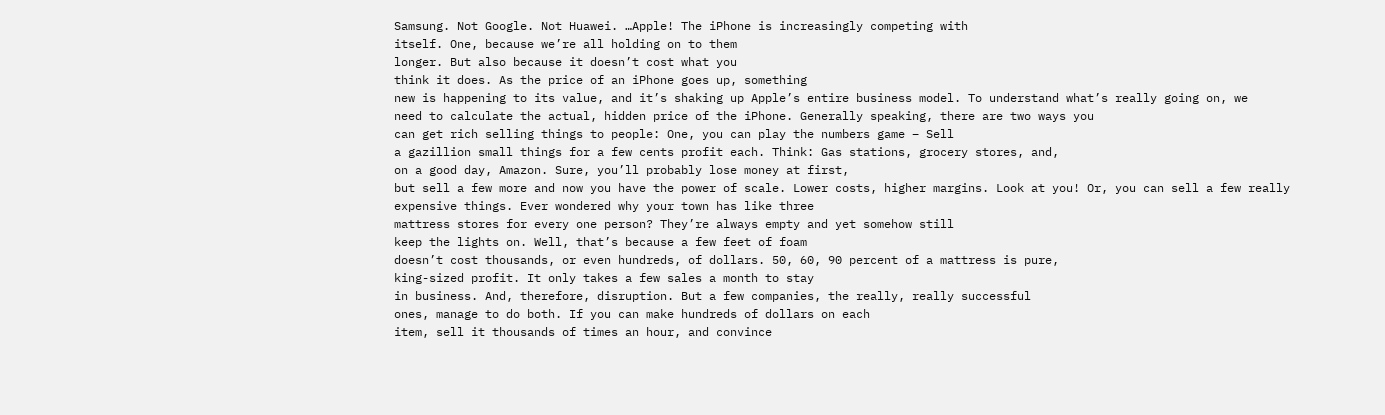Samsung. Not Google. Not Huawei. …Apple! The iPhone is increasingly competing with
itself. One, because we’re all holding on to them
longer. But also because it doesn’t cost what you
think it does. As the price of an iPhone goes up, something
new is happening to its value, and it’s shaking up Apple’s entire business model. To understand what’s really going on, we
need to calculate the actual, hidden price of the iPhone. Generally speaking, there are two ways you
can get rich selling things to people: One, you can play the numbers game – Sell
a gazillion small things for a few cents profit each. Think: Gas stations, grocery stores, and,
on a good day, Amazon. Sure, you’ll probably lose money at first,
but sell a few more and now you have the power of scale. Lower costs, higher margins. Look at you! Or, you can sell a few really expensive things. Ever wondered why your town has like three
mattress stores for every one person? They’re always empty and yet somehow still
keep the lights on. Well, that’s because a few feet of foam
doesn’t cost thousands, or even hundreds, of dollars. 50, 60, 90 percent of a mattress is pure,
king-sized profit. It only takes a few sales a month to stay
in business. And, therefore, disruption. But a few companies, the really, really successful
ones, manage to do both. If you can make hundreds of dollars on each
item, sell it thousands of times an hour, and convince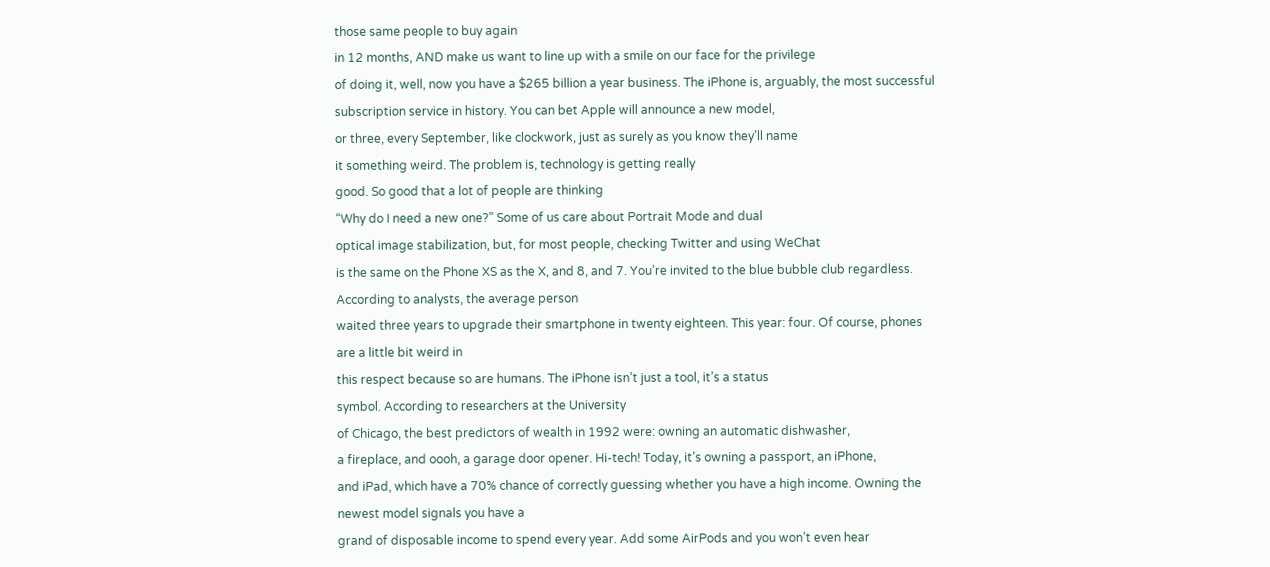those same people to buy again
in 12 months, AND make us want to line up with a smile on our face for the privilege
of doing it, well, now you have a $265 billion a year business. The iPhone is, arguably, the most successful
subscription service in history. You can bet Apple will announce a new model,
or three, every September, like clockwork, just as surely as you know they’ll name
it something weird. The problem is, technology is getting really
good. So good that a lot of people are thinking
“Why do I need a new one?” Some of us care about Portrait Mode and dual
optical image stabilization, but, for most people, checking Twitter and using WeChat
is the same on the Phone XS as the X, and 8, and 7. You’re invited to the blue bubble club regardless. According to analysts, the average person
waited three years to upgrade their smartphone in twenty eighteen. This year: four. Of course, phones are a little bit weird in
this respect because so are humans. The iPhone isn’t just a tool, it’s a status
symbol. According to researchers at the University
of Chicago, the best predictors of wealth in 1992 were: owning an automatic dishwasher,
a fireplace, and oooh, a garage door opener. Hi-tech! Today, it’s owning a passport, an iPhone,
and iPad, which have a 70% chance of correctly guessing whether you have a high income. Owning the newest model signals you have a
grand of disposable income to spend every year. Add some AirPods and you won’t even hear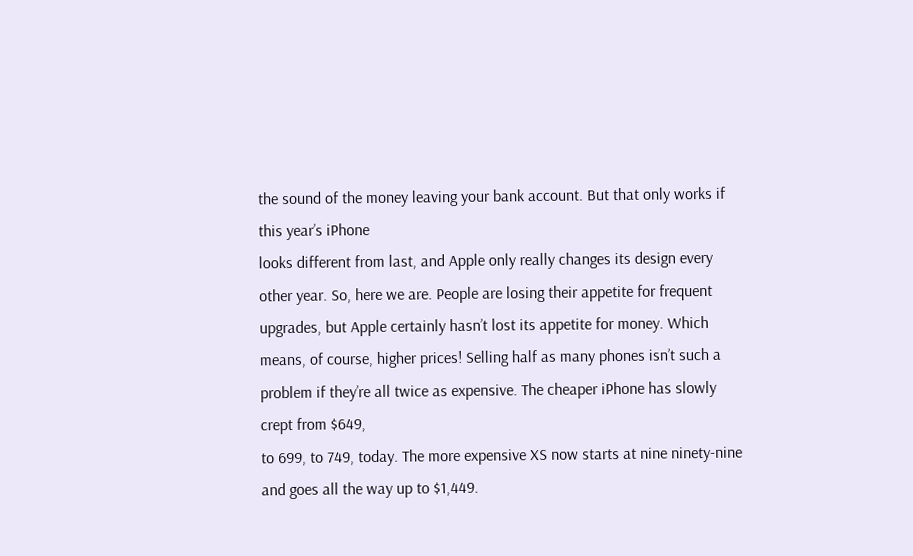the sound of the money leaving your bank account. But that only works if this year’s iPhone
looks different from last, and Apple only really changes its design every other year. So, here we are. People are losing their appetite for frequent
upgrades, but Apple certainly hasn’t lost its appetite for money. Which means, of course, higher prices! Selling half as many phones isn’t such a
problem if they’re all twice as expensive. The cheaper iPhone has slowly crept from $649,
to 699, to 749, today. The more expensive XS now starts at nine ninety-nine
and goes all the way up to $1,449.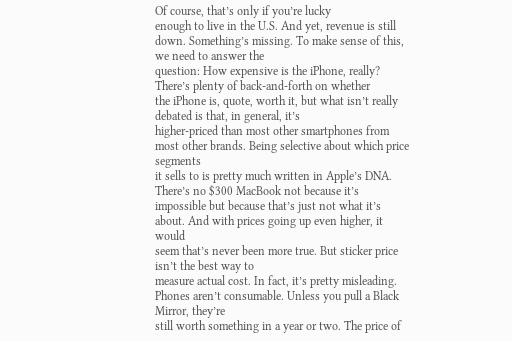Of course, that’s only if you’re lucky
enough to live in the U.S. And yet, revenue is still down. Something’s missing. To make sense of this, we need to answer the
question: How expensive is the iPhone, really? There’s plenty of back-and-forth on whether
the iPhone is, quote, worth it, but what isn’t really debated is that, in general, it’s
higher-priced than most other smartphones from most other brands. Being selective about which price segments
it sells to is pretty much written in Apple’s DNA. There’s no $300 MacBook not because it’s
impossible but because that’s just not what it’s about. And with prices going up even higher, it would
seem that’s never been more true. But sticker price isn’t the best way to
measure actual cost. In fact, it’s pretty misleading. Phones aren’t consumable. Unless you pull a Black Mirror, they’re
still worth something in a year or two. The price of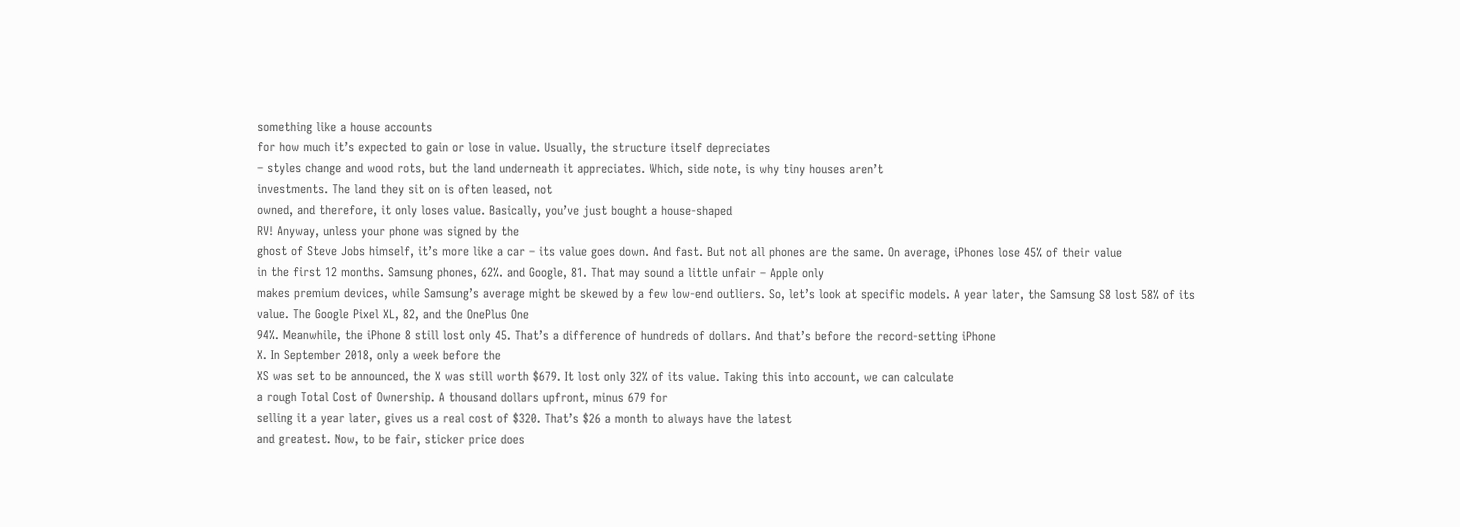something like a house accounts
for how much it’s expected to gain or lose in value. Usually, the structure itself depreciates
– styles change and wood rots, but the land underneath it appreciates. Which, side note, is why tiny houses aren’t
investments. The land they sit on is often leased, not
owned, and therefore, it only loses value. Basically, you’ve just bought a house-shaped
RV! Anyway, unless your phone was signed by the
ghost of Steve Jobs himself, it’s more like a car – its value goes down. And fast. But not all phones are the same. On average, iPhones lose 45% of their value
in the first 12 months. Samsung phones, 62%. and Google, 81. That may sound a little unfair – Apple only
makes premium devices, while Samsung’s average might be skewed by a few low-end outliers. So, let’s look at specific models. A year later, the Samsung S8 lost 58% of its
value. The Google Pixel XL, 82, and the OnePlus One
94%. Meanwhile, the iPhone 8 still lost only 45. That’s a difference of hundreds of dollars. And that’s before the record-setting iPhone
X. In September 2018, only a week before the
XS was set to be announced, the X was still worth $679. It lost only 32% of its value. Taking this into account, we can calculate
a rough Total Cost of Ownership. A thousand dollars upfront, minus 679 for
selling it a year later, gives us a real cost of $320. That’s $26 a month to always have the latest
and greatest. Now, to be fair, sticker price does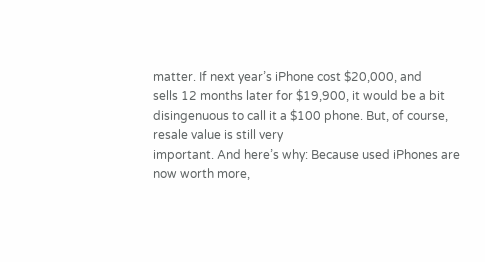matter. If next year’s iPhone cost $20,000, and
sells 12 months later for $19,900, it would be a bit disingenuous to call it a $100 phone. But, of course, resale value is still very
important. And here’s why: Because used iPhones are
now worth more,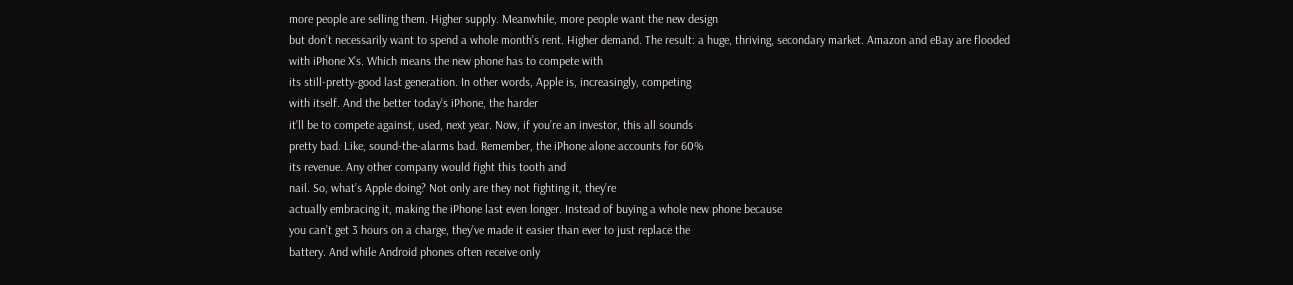more people are selling them. Higher supply. Meanwhile, more people want the new design
but don’t necessarily want to spend a whole month’s rent. Higher demand. The result: a huge, thriving, secondary market. Amazon and eBay are flooded with iPhone X’s. Which means the new phone has to compete with
its still-pretty-good last generation. In other words, Apple is, increasingly, competing
with itself. And the better today’s iPhone, the harder
it’ll be to compete against, used, next year. Now, if you’re an investor, this all sounds
pretty bad. Like, sound-the-alarms bad. Remember, the iPhone alone accounts for 60%
its revenue. Any other company would fight this tooth and
nail. So, what’s Apple doing? Not only are they not fighting it, they’re
actually embracing it, making the iPhone last even longer. Instead of buying a whole new phone because
you can’t get 3 hours on a charge, they’ve made it easier than ever to just replace the
battery. And while Android phones often receive only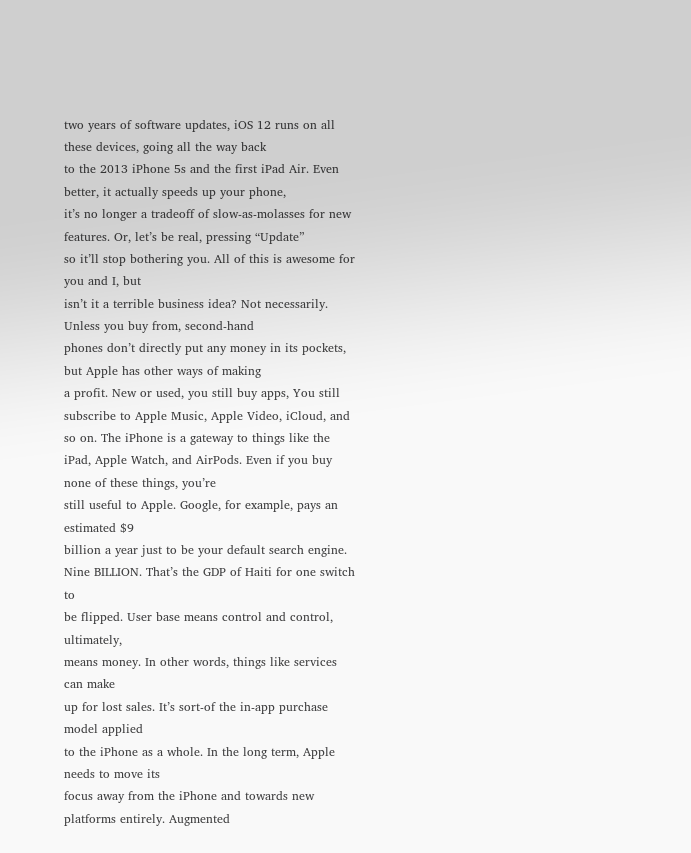two years of software updates, iOS 12 runs on all these devices, going all the way back
to the 2013 iPhone 5s and the first iPad Air. Even better, it actually speeds up your phone,
it’s no longer a tradeoff of slow-as-molasses for new features. Or, let’s be real, pressing “Update”
so it’ll stop bothering you. All of this is awesome for you and I, but
isn’t it a terrible business idea? Not necessarily. Unless you buy from, second-hand
phones don’t directly put any money in its pockets, but Apple has other ways of making
a profit. New or used, you still buy apps, You still
subscribe to Apple Music, Apple Video, iCloud, and so on. The iPhone is a gateway to things like the
iPad, Apple Watch, and AirPods. Even if you buy none of these things, you’re
still useful to Apple. Google, for example, pays an estimated $9
billion a year just to be your default search engine. Nine BILLION. That’s the GDP of Haiti for one switch to
be flipped. User base means control and control, ultimately,
means money. In other words, things like services can make
up for lost sales. It’s sort-of the in-app purchase model applied
to the iPhone as a whole. In the long term, Apple needs to move its
focus away from the iPhone and towards new platforms entirely. Augmented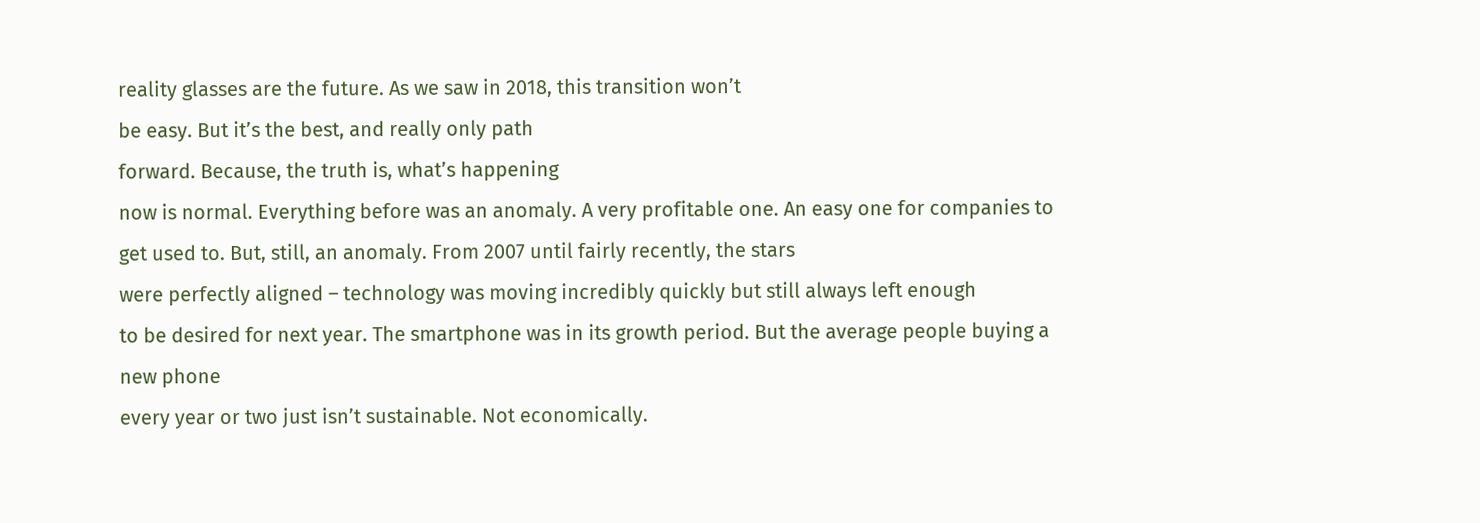reality glasses are the future. As we saw in 2018, this transition won’t
be easy. But it’s the best, and really only path
forward. Because, the truth is, what’s happening
now is normal. Everything before was an anomaly. A very profitable one. An easy one for companies to get used to. But, still, an anomaly. From 2007 until fairly recently, the stars
were perfectly aligned – technology was moving incredibly quickly but still always left enough
to be desired for next year. The smartphone was in its growth period. But the average people buying a new phone
every year or two just isn’t sustainable. Not economically.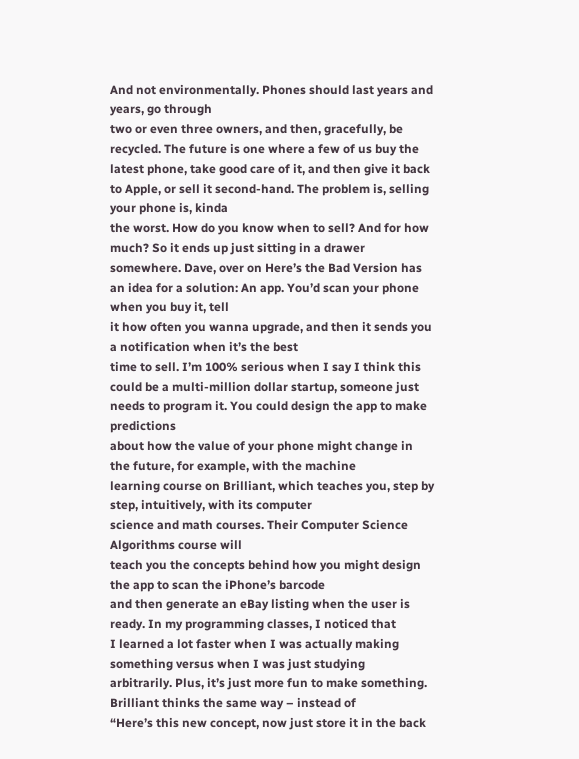And not environmentally. Phones should last years and years, go through
two or even three owners, and then, gracefully, be recycled. The future is one where a few of us buy the
latest phone, take good care of it, and then give it back to Apple, or sell it second-hand. The problem is, selling your phone is, kinda
the worst. How do you know when to sell? And for how much? So it ends up just sitting in a drawer somewhere. Dave, over on Here’s the Bad Version has
an idea for a solution: An app. You’d scan your phone when you buy it, tell
it how often you wanna upgrade, and then it sends you a notification when it’s the best
time to sell. I’m 100% serious when I say I think this
could be a multi-million dollar startup, someone just needs to program it. You could design the app to make predictions
about how the value of your phone might change in the future, for example, with the machine
learning course on Brilliant, which teaches you, step by step, intuitively, with its computer
science and math courses. Their Computer Science Algorithms course will
teach you the concepts behind how you might design the app to scan the iPhone’s barcode
and then generate an eBay listing when the user is ready. In my programming classes, I noticed that
I learned a lot faster when I was actually making something versus when I was just studying
arbitrarily. Plus, it’s just more fun to make something. Brilliant thinks the same way – instead of
“Here’s this new concept, now just store it in the back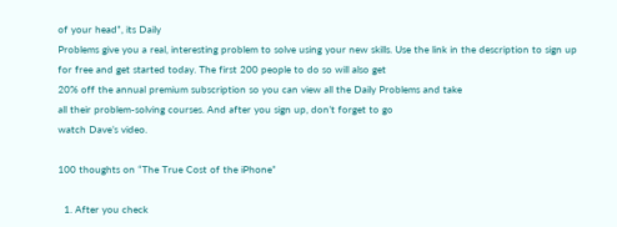of your head”, its Daily
Problems give you a real, interesting problem to solve using your new skills. Use the link in the description to sign up
for free and get started today. The first 200 people to do so will also get
20% off the annual premium subscription so you can view all the Daily Problems and take
all their problem-solving courses. And after you sign up, don’t forget to go
watch Dave’s video.

100 thoughts on “The True Cost of the iPhone”

  1. After you check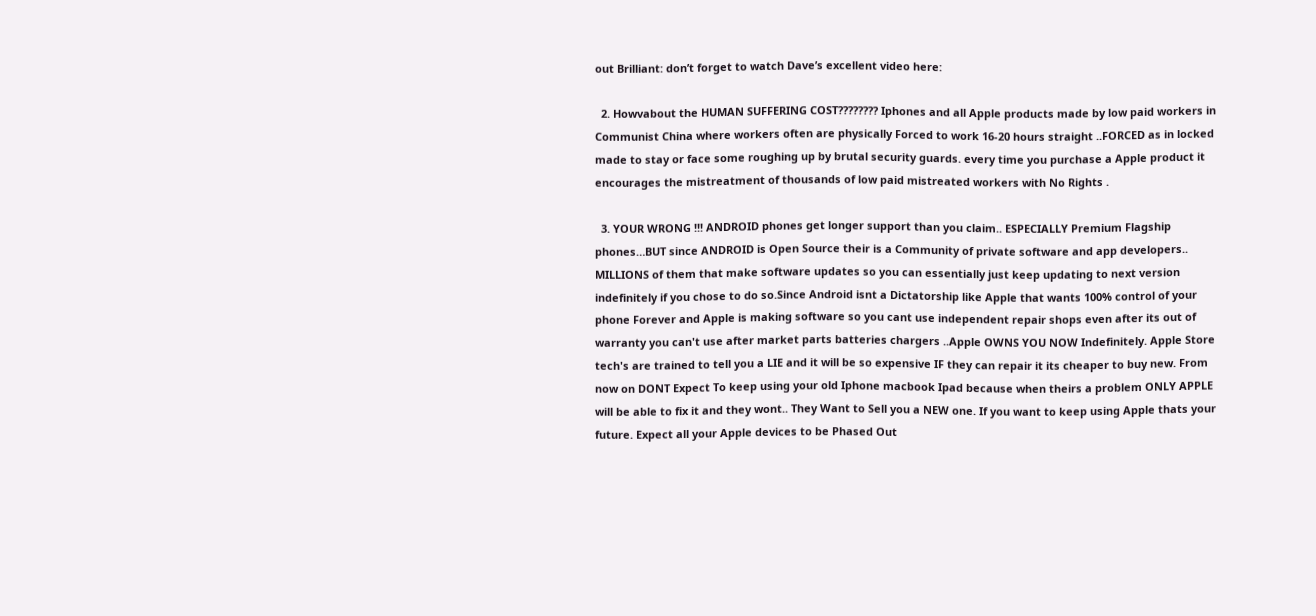out Brilliant: don’t forget to watch Dave’s excellent video here:

  2. Howvabout the HUMAN SUFFERING COST???????? Iphones and all Apple products made by low paid workers in Communist China where workers often are physically Forced to work 16-20 hours straight ..FORCED as in locked made to stay or face some roughing up by brutal security guards. every time you purchase a Apple product it encourages the mistreatment of thousands of low paid mistreated workers with No Rights .

  3. YOUR WRONG !!! ANDROID phones get longer support than you claim.. ESPECIALLY Premium Flagship phones…BUT since ANDROID is Open Source their is a Community of private software and app developers.. MILLIONS of them that make software updates so you can essentially just keep updating to next version indefinitely if you chose to do so.Since Android isnt a Dictatorship like Apple that wants 100% control of your phone Forever and Apple is making software so you cant use independent repair shops even after its out of warranty you can't use after market parts batteries chargers ..Apple OWNS YOU NOW Indefinitely. Apple Store tech's are trained to tell you a LIE and it will be so expensive IF they can repair it its cheaper to buy new. From now on DONT Expect To keep using your old Iphone macbook Ipad because when theirs a problem ONLY APPLE will be able to fix it and they wont.. They Want to Sell you a NEW one. If you want to keep using Apple thats your future. Expect all your Apple devices to be Phased Out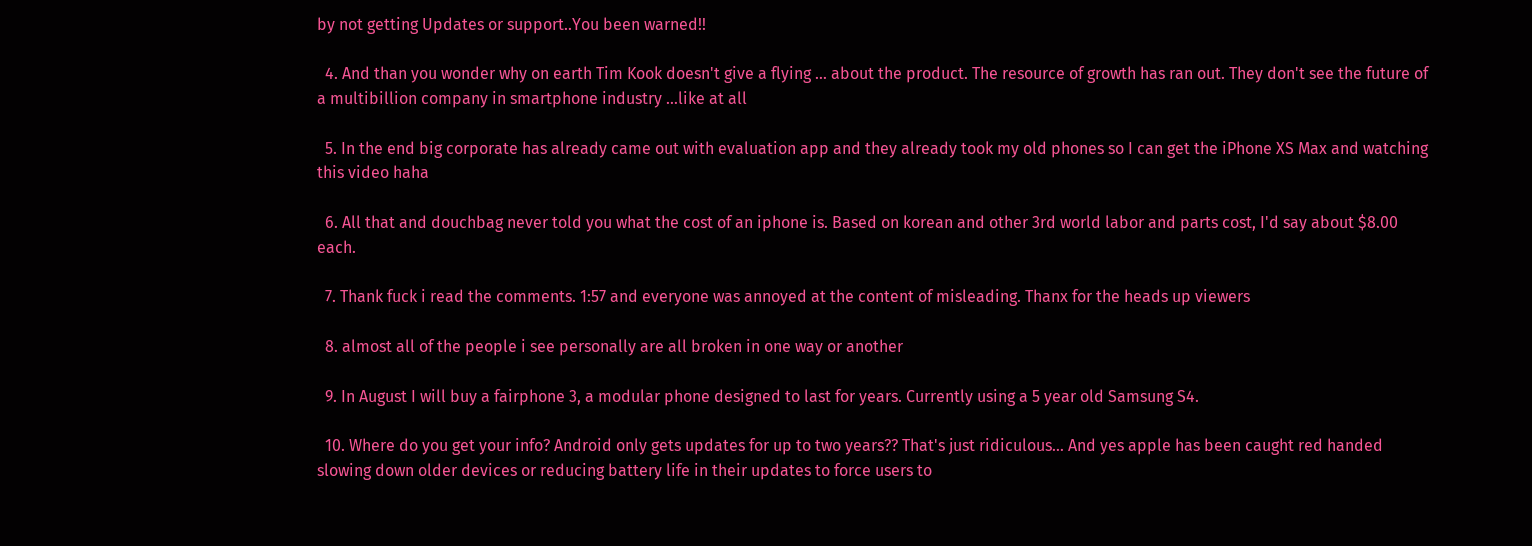by not getting Updates or support..You been warned!!

  4. And than you wonder why on earth Tim Kook doesn't give a flying … about the product. The resource of growth has ran out. They don't see the future of a multibillion company in smartphone industry …like at all

  5. In the end big corporate has already came out with evaluation app and they already took my old phones so I can get the iPhone XS Max and watching this video haha

  6. All that and douchbag never told you what the cost of an iphone is. Based on korean and other 3rd world labor and parts cost, I'd say about $8.00 each.

  7. Thank fuck i read the comments. 1:57 and everyone was annoyed at the content of misleading. Thanx for the heads up viewers

  8. almost all of the people i see personally are all broken in one way or another

  9. In August I will buy a fairphone 3, a modular phone designed to last for years. Currently using a 5 year old Samsung S4.

  10. Where do you get your info? Android only gets updates for up to two years?? That's just ridiculous… And yes apple has been caught red handed slowing down older devices or reducing battery life in their updates to force users to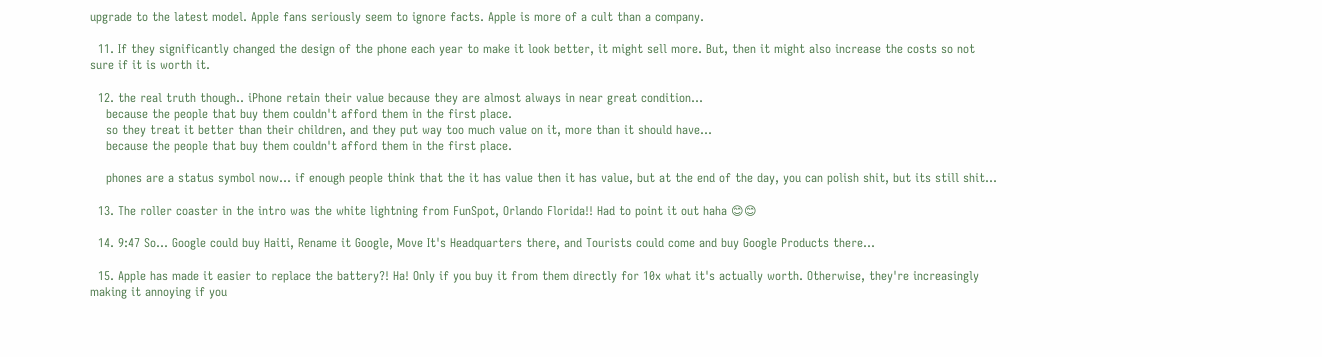upgrade to the latest model. Apple fans seriously seem to ignore facts. Apple is more of a cult than a company.

  11. If they significantly changed the design of the phone each year to make it look better, it might sell more. But, then it might also increase the costs so not sure if it is worth it.

  12. the real truth though.. iPhone retain their value because they are almost always in near great condition…
    because the people that buy them couldn't afford them in the first place.
    so they treat it better than their children, and they put way too much value on it, more than it should have…
    because the people that buy them couldn't afford them in the first place.

    phones are a status symbol now… if enough people think that the it has value then it has value, but at the end of the day, you can polish shit, but its still shit…

  13. The roller coaster in the intro was the white lightning from FunSpot, Orlando Florida!! Had to point it out haha 😊😊

  14. 9:47 So… Google could buy Haiti, Rename it Google, Move It's Headquarters there, and Tourists could come and buy Google Products there…

  15. Apple has made it easier to replace the battery?! Ha! Only if you buy it from them directly for 10x what it's actually worth. Otherwise, they're increasingly making it annoying if you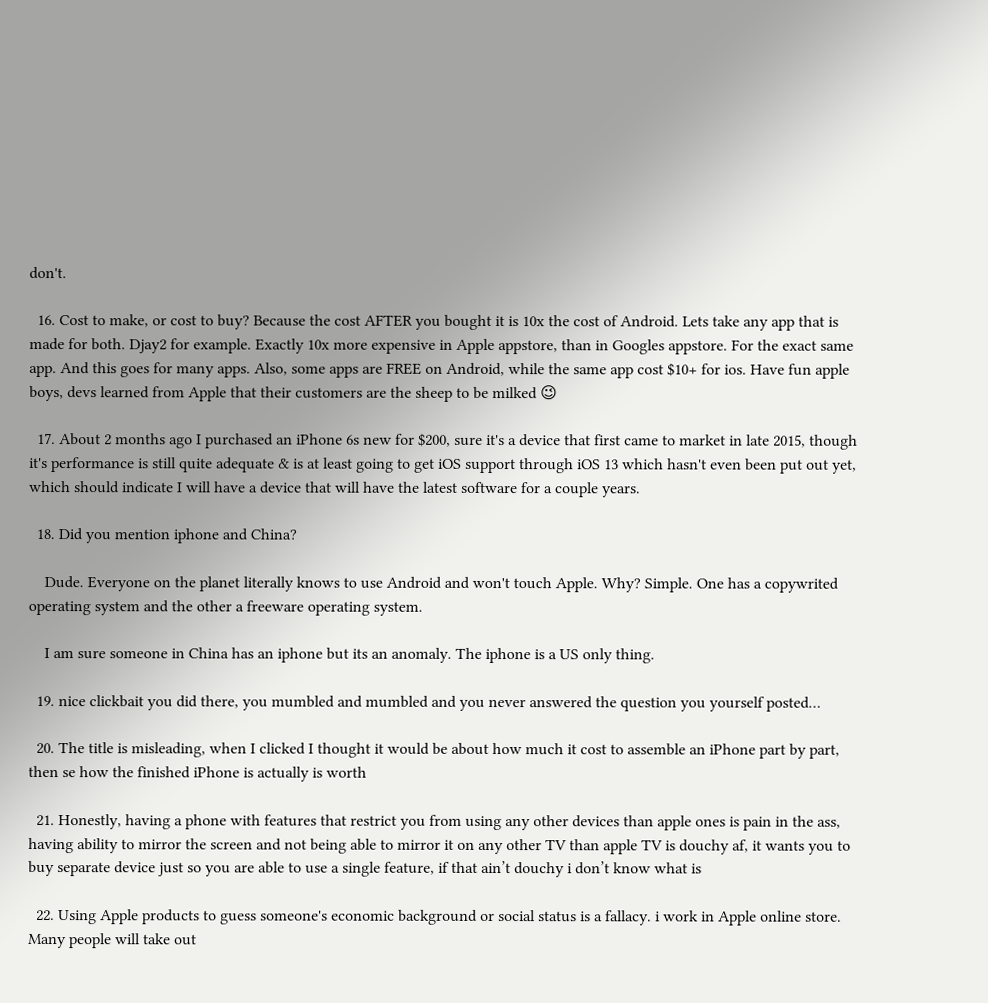don't.

  16. Cost to make, or cost to buy? Because the cost AFTER you bought it is 10x the cost of Android. Lets take any app that is made for both. Djay2 for example. Exactly 10x more expensive in Apple appstore, than in Googles appstore. For the exact same app. And this goes for many apps. Also, some apps are FREE on Android, while the same app cost $10+ for ios. Have fun apple boys, devs learned from Apple that their customers are the sheep to be milked 😉

  17. About 2 months ago I purchased an iPhone 6s new for $200, sure it's a device that first came to market in late 2015, though it's performance is still quite adequate & is at least going to get iOS support through iOS 13 which hasn't even been put out yet, which should indicate I will have a device that will have the latest software for a couple years.

  18. Did you mention iphone and China?

    Dude. Everyone on the planet literally knows to use Android and won't touch Apple. Why? Simple. One has a copywrited operating system and the other a freeware operating system.

    I am sure someone in China has an iphone but its an anomaly. The iphone is a US only thing.

  19. nice clickbait you did there, you mumbled and mumbled and you never answered the question you yourself posted…

  20. The title is misleading, when I clicked I thought it would be about how much it cost to assemble an iPhone part by part, then se how the finished iPhone is actually is worth

  21. Honestly, having a phone with features that restrict you from using any other devices than apple ones is pain in the ass, having ability to mirror the screen and not being able to mirror it on any other TV than apple TV is douchy af, it wants you to buy separate device just so you are able to use a single feature, if that ain’t douchy i don’t know what is

  22. Using Apple products to guess someone's economic background or social status is a fallacy. i work in Apple online store. Many people will take out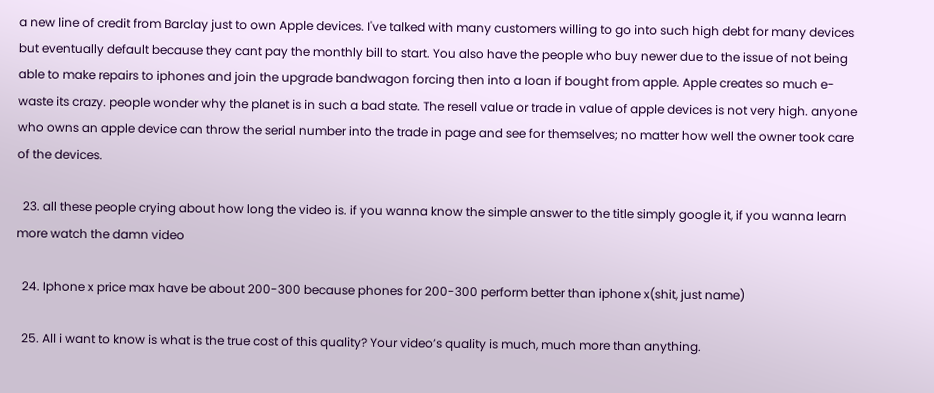a new line of credit from Barclay just to own Apple devices. I've talked with many customers willing to go into such high debt for many devices but eventually default because they cant pay the monthly bill to start. You also have the people who buy newer due to the issue of not being able to make repairs to iphones and join the upgrade bandwagon forcing then into a loan if bought from apple. Apple creates so much e-waste its crazy. people wonder why the planet is in such a bad state. The resell value or trade in value of apple devices is not very high. anyone who owns an apple device can throw the serial number into the trade in page and see for themselves; no matter how well the owner took care of the devices.

  23. all these people crying about how long the video is. if you wanna know the simple answer to the title simply google it, if you wanna learn more watch the damn video

  24. Iphone x price max have be about 200-300 because phones for 200-300 perform better than iphone x(shit, just name)

  25. All i want to know is what is the true cost of this quality? Your video’s quality is much, much more than anything.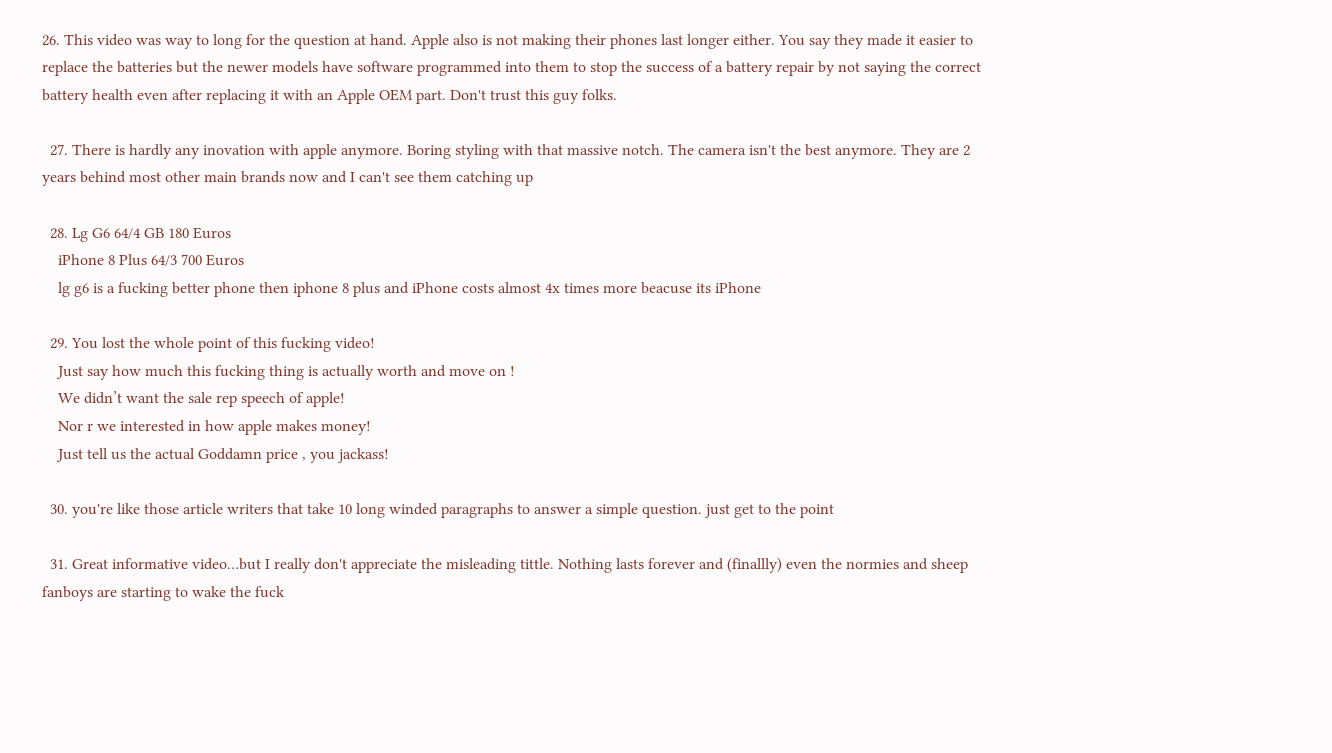26. This video was way to long for the question at hand. Apple also is not making their phones last longer either. You say they made it easier to replace the batteries but the newer models have software programmed into them to stop the success of a battery repair by not saying the correct battery health even after replacing it with an Apple OEM part. Don't trust this guy folks.

  27. There is hardly any inovation with apple anymore. Boring styling with that massive notch. The camera isn't the best anymore. They are 2 years behind most other main brands now and I can't see them catching up

  28. Lg G6 64/4 GB 180 Euros
    iPhone 8 Plus 64/3 700 Euros
    lg g6 is a fucking better phone then iphone 8 plus and iPhone costs almost 4x times more beacuse its iPhone

  29. You lost the whole point of this fucking video!
    Just say how much this fucking thing is actually worth and move on !
    We didn’t want the sale rep speech of apple!
    Nor r we interested in how apple makes money!
    Just tell us the actual Goddamn price , you jackass!

  30. you're like those article writers that take 10 long winded paragraphs to answer a simple question. just get to the point

  31. Great informative video…but I really don't appreciate the misleading tittle. Nothing lasts forever and (finallly) even the normies and sheep fanboys are starting to wake the fuck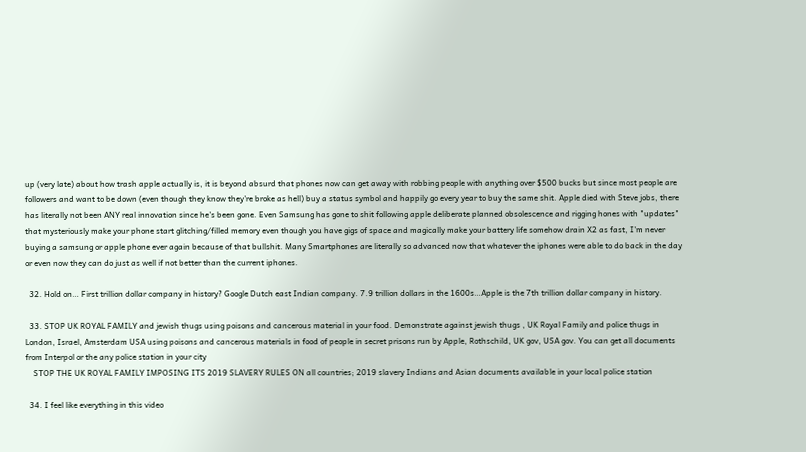up (very late) about how trash apple actually is, it is beyond absurd that phones now can get away with robbing people with anything over $500 bucks but since most people are followers and want to be down (even though they know they're broke as hell) buy a status symbol and happily go every year to buy the same shit. Apple died with Steve jobs, there has literally not been ANY real innovation since he's been gone. Even Samsung has gone to shit following apple deliberate planned obsolescence and rigging hones with "updates" that mysteriously make your phone start glitching/filled memory even though you have gigs of space and magically make your battery life somehow drain X2 as fast, I'm never buying a samsung or apple phone ever again because of that bullshit. Many Smartphones are literally so advanced now that whatever the iphones were able to do back in the day or even now they can do just as well if not better than the current iphones.

  32. Hold on… First trillion dollar company in history? Google Dutch east Indian company. 7.9 trillion dollars in the 1600s…Apple is the 7th trillion dollar company in history.

  33. STOP UK ROYAL FAMILY and jewish thugs using poisons and cancerous material in your food. Demonstrate against jewish thugs , UK Royal Family and police thugs in London, Israel, Amsterdam USA using poisons and cancerous materials in food of people in secret prisons run by Apple, Rothschild, UK gov, USA gov. You can get all documents from Interpol or the any police station in your city
    STOP THE UK ROYAL FAMILY IMPOSING ITS 2019 SLAVERY RULES ON all countries; 2019 slavery Indians and Asian documents available in your local police station

  34. I feel like everything in this video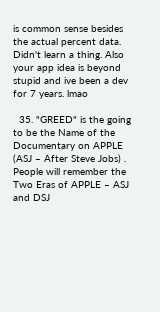is common sense besides the actual percent data. Didn't learn a thing. Also your app idea is beyond stupid and ive been a dev for 7 years. lmao

  35. "GREED" is the going to be the Name of the Documentary on APPLE (ASJ – After Steve Jobs) . People will remember the Two Eras of APPLE – ASJ and DSJ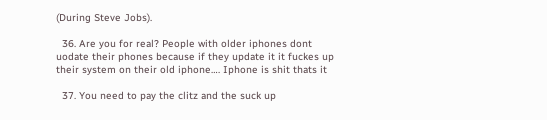(During Steve Jobs).

  36. Are you for real? People with older iphones dont uodate their phones because if they update it it fuckes up their system on their old iphone…. Iphone is shit thats it

  37. You need to pay the clitz and the suck up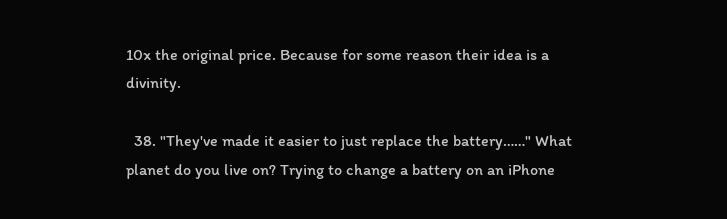10x the original price. Because for some reason their idea is a divinity.

  38. "They've made it easier to just replace the battery……" What planet do you live on? Trying to change a battery on an iPhone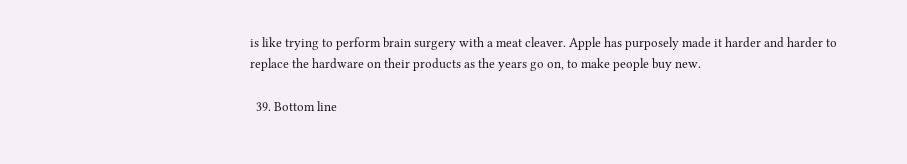is like trying to perform brain surgery with a meat cleaver. Apple has purposely made it harder and harder to replace the hardware on their products as the years go on, to make people buy new.

  39. Bottom line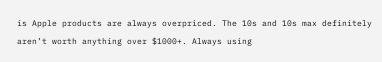is Apple products are always overpriced. The 10s and 10s max definitely aren’t worth anything over $1000+. Always using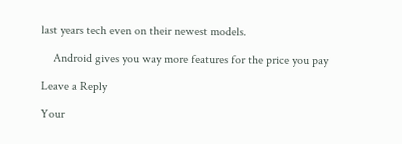last years tech even on their newest models.

    Android gives you way more features for the price you pay

Leave a Reply

Your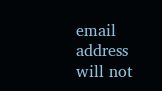email address will not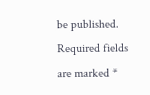be published. Required fields are marked *